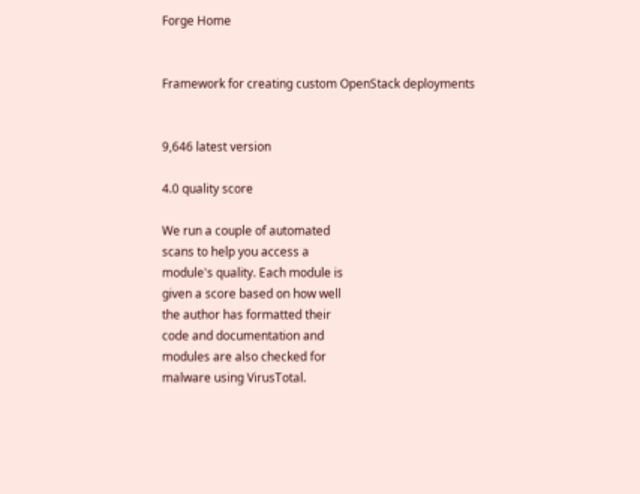Forge Home


Framework for creating custom OpenStack deployments


9,646 latest version

4.0 quality score

We run a couple of automated
scans to help you access a
module's quality. Each module is
given a score based on how well
the author has formatted their
code and documentation and
modules are also checked for
malware using VirusTotal.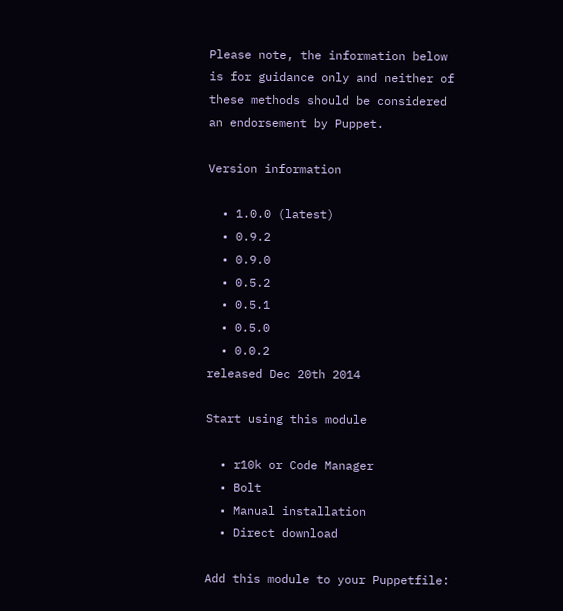Please note, the information below
is for guidance only and neither of
these methods should be considered
an endorsement by Puppet.

Version information

  • 1.0.0 (latest)
  • 0.9.2
  • 0.9.0
  • 0.5.2
  • 0.5.1
  • 0.5.0
  • 0.0.2
released Dec 20th 2014

Start using this module

  • r10k or Code Manager
  • Bolt
  • Manual installation
  • Direct download

Add this module to your Puppetfile: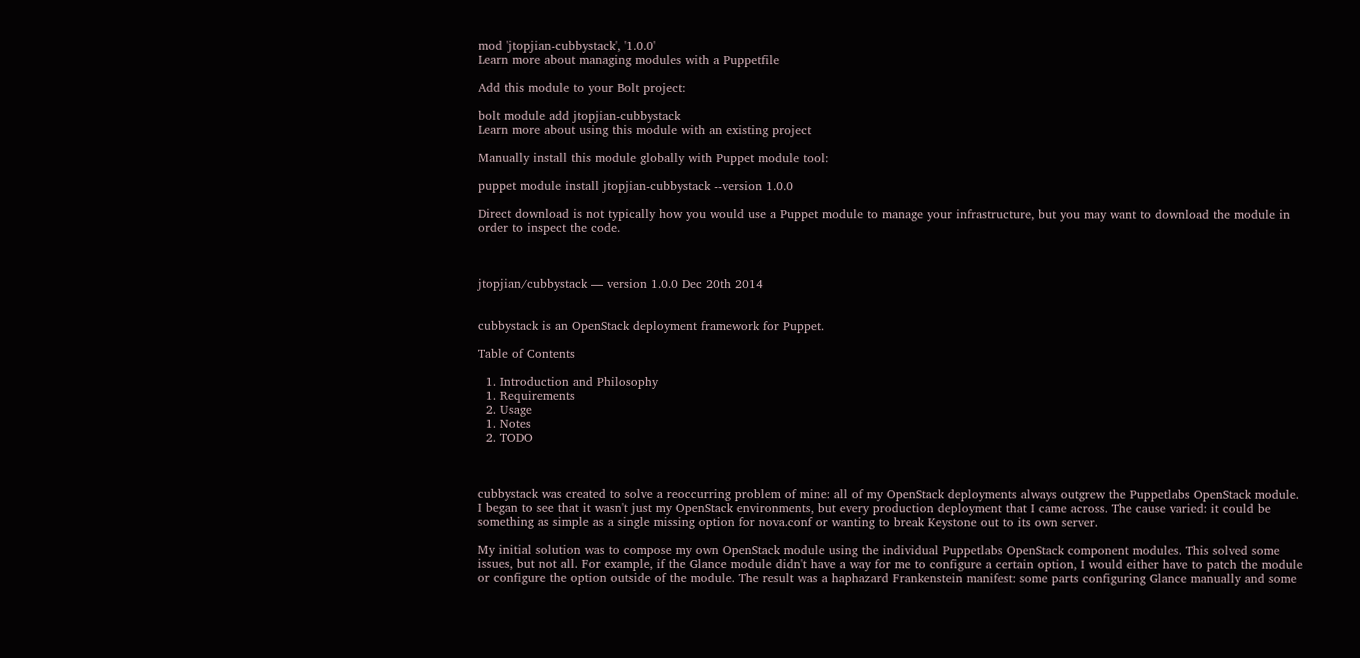mod 'jtopjian-cubbystack', '1.0.0'
Learn more about managing modules with a Puppetfile

Add this module to your Bolt project:

bolt module add jtopjian-cubbystack
Learn more about using this module with an existing project

Manually install this module globally with Puppet module tool:

puppet module install jtopjian-cubbystack --version 1.0.0

Direct download is not typically how you would use a Puppet module to manage your infrastructure, but you may want to download the module in order to inspect the code.



jtopjian/cubbystack — version 1.0.0 Dec 20th 2014


cubbystack is an OpenStack deployment framework for Puppet.

Table of Contents

  1. Introduction and Philosophy
  1. Requirements
  2. Usage
  1. Notes
  2. TODO



cubbystack was created to solve a reoccurring problem of mine: all of my OpenStack deployments always outgrew the Puppetlabs OpenStack module. I began to see that it wasn't just my OpenStack environments, but every production deployment that I came across. The cause varied: it could be something as simple as a single missing option for nova.conf or wanting to break Keystone out to its own server.

My initial solution was to compose my own OpenStack module using the individual Puppetlabs OpenStack component modules. This solved some issues, but not all. For example, if the Glance module didn't have a way for me to configure a certain option, I would either have to patch the module or configure the option outside of the module. The result was a haphazard Frankenstein manifest: some parts configuring Glance manually and some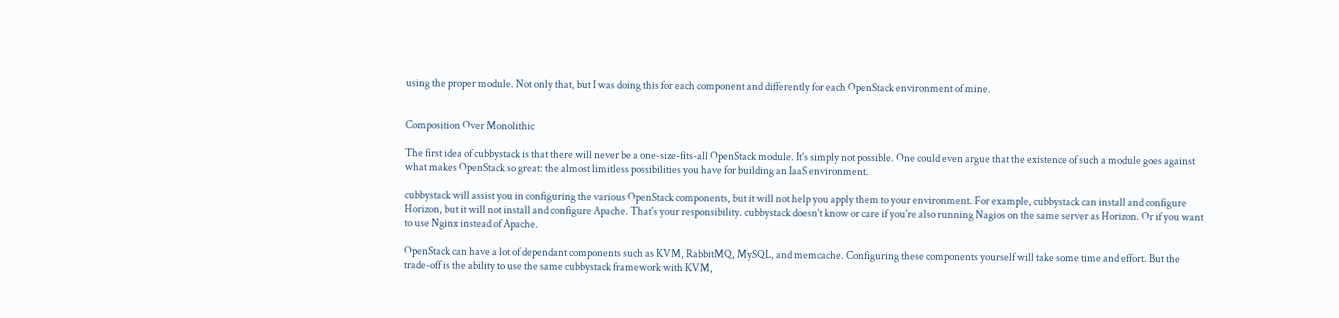using the proper module. Not only that, but I was doing this for each component and differently for each OpenStack environment of mine.


Composition Over Monolithic

The first idea of cubbystack is that there will never be a one-size-fits-all OpenStack module. It's simply not possible. One could even argue that the existence of such a module goes against what makes OpenStack so great: the almost limitless possibilities you have for building an IaaS environment.

cubbystack will assist you in configuring the various OpenStack components, but it will not help you apply them to your environment. For example, cubbystack can install and configure Horizon, but it will not install and configure Apache. That's your responsibility. cubbystack doesn't know or care if you're also running Nagios on the same server as Horizon. Or if you want to use Nginx instead of Apache.

OpenStack can have a lot of dependant components such as KVM, RabbitMQ, MySQL, and memcache. Configuring these components yourself will take some time and effort. But the trade-off is the ability to use the same cubbystack framework with KVM,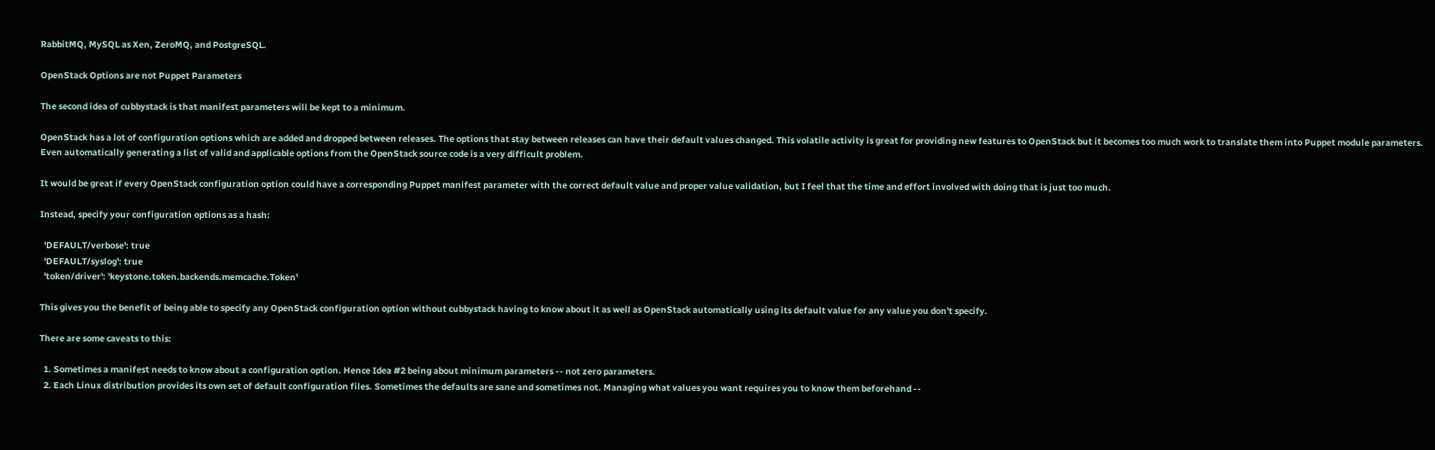RabbitMQ, MySQL as Xen, ZeroMQ, and PostgreSQL.

OpenStack Options are not Puppet Parameters

The second idea of cubbystack is that manifest parameters will be kept to a minimum.

OpenStack has a lot of configuration options which are added and dropped between releases. The options that stay between releases can have their default values changed. This volatile activity is great for providing new features to OpenStack but it becomes too much work to translate them into Puppet module parameters. Even automatically generating a list of valid and applicable options from the OpenStack source code is a very difficult problem.

It would be great if every OpenStack configuration option could have a corresponding Puppet manifest parameter with the correct default value and proper value validation, but I feel that the time and effort involved with doing that is just too much.

Instead, specify your configuration options as a hash:

  'DEFAULT/verbose': true
  'DEFAULT/syslog': true
  'token/driver': 'keystone.token.backends.memcache.Token'

This gives you the benefit of being able to specify any OpenStack configuration option without cubbystack having to know about it as well as OpenStack automatically using its default value for any value you don't specify.

There are some caveats to this:

  1. Sometimes a manifest needs to know about a configuration option. Hence Idea #2 being about minimum parameters -- not zero parameters.
  2. Each Linux distribution provides its own set of default configuration files. Sometimes the defaults are sane and sometimes not. Managing what values you want requires you to know them beforehand --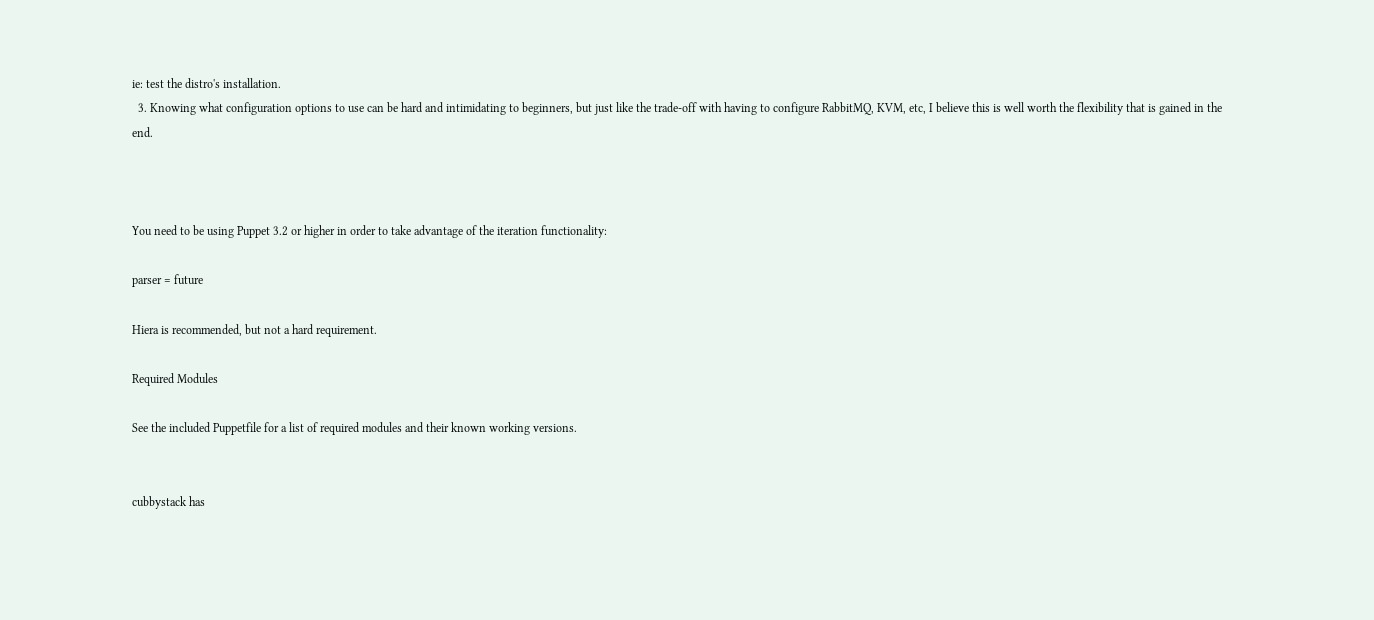ie: test the distro's installation.
  3. Knowing what configuration options to use can be hard and intimidating to beginners, but just like the trade-off with having to configure RabbitMQ, KVM, etc, I believe this is well worth the flexibility that is gained in the end.



You need to be using Puppet 3.2 or higher in order to take advantage of the iteration functionality:

parser = future

Hiera is recommended, but not a hard requirement.

Required Modules

See the included Puppetfile for a list of required modules and their known working versions.


cubbystack has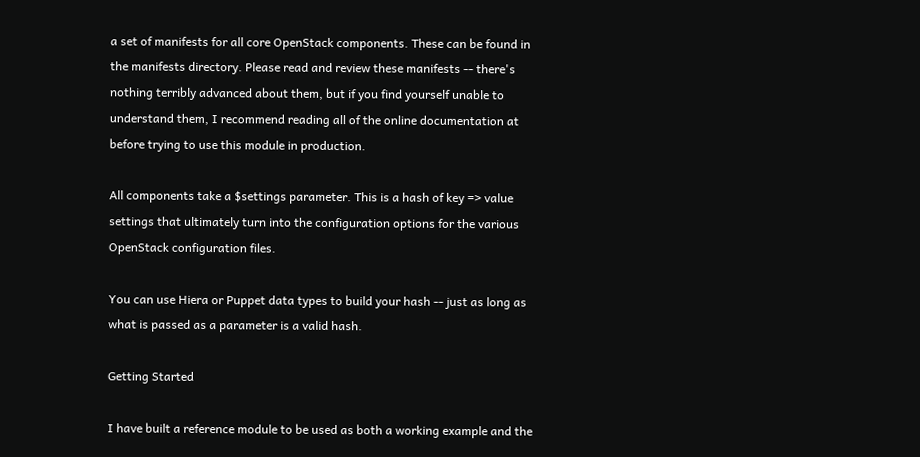a set of manifests for all core OpenStack components. These can be found in the manifests directory. Please read and review these manifests -- there's nothing terribly advanced about them, but if you find yourself unable to understand them, I recommend reading all of the online documentation at before trying to use this module in production.

All components take a $settings parameter. This is a hash of key => value settings that ultimately turn into the configuration options for the various OpenStack configuration files.

You can use Hiera or Puppet data types to build your hash -- just as long as what is passed as a parameter is a valid hash.

Getting Started

I have built a reference module to be used as both a working example and the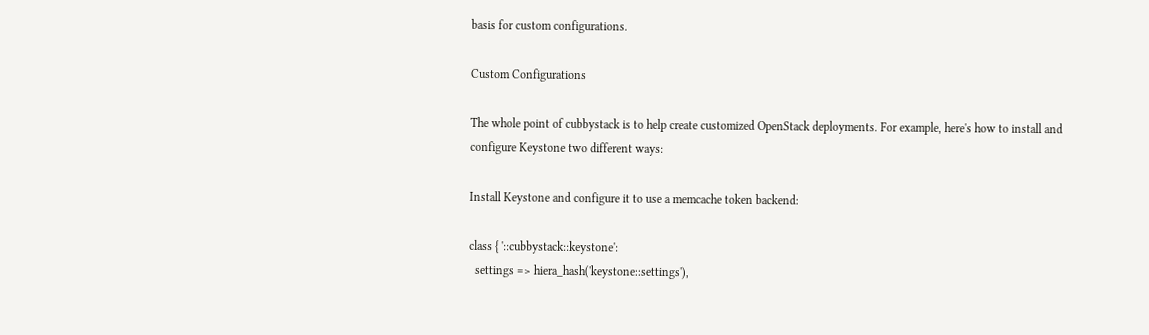basis for custom configurations.

Custom Configurations

The whole point of cubbystack is to help create customized OpenStack deployments. For example, here's how to install and configure Keystone two different ways:

Install Keystone and configure it to use a memcache token backend:

class { '::cubbystack::keystone':
  settings => hiera_hash('keystone::settings'),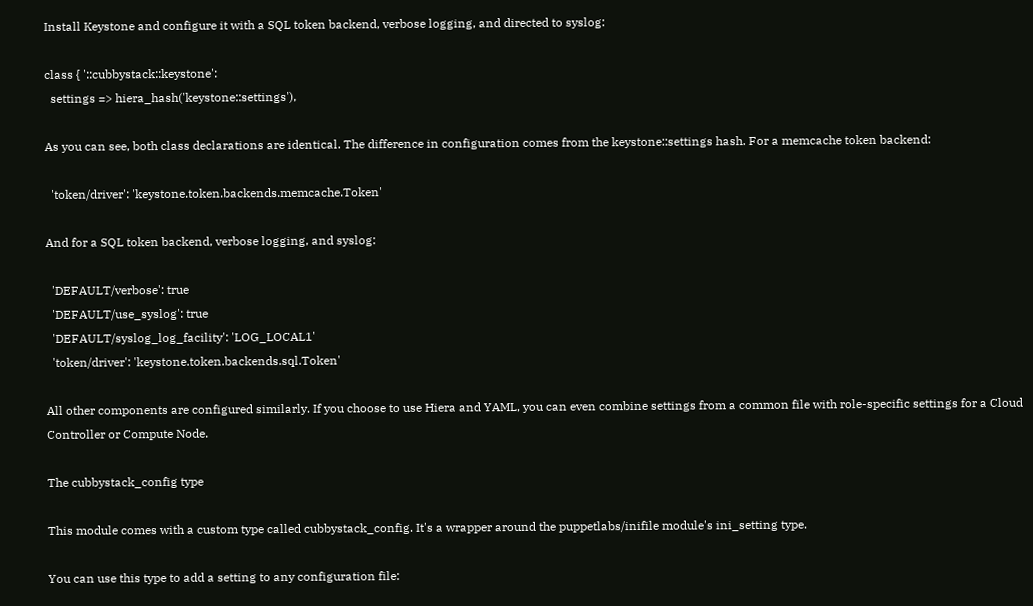Install Keystone and configure it with a SQL token backend, verbose logging, and directed to syslog:

class { '::cubbystack::keystone':
  settings => hiera_hash('keystone::settings'),

As you can see, both class declarations are identical. The difference in configuration comes from the keystone::settings hash. For a memcache token backend:

  'token/driver': 'keystone.token.backends.memcache.Token'

And for a SQL token backend, verbose logging, and syslog:

  'DEFAULT/verbose': true
  'DEFAULT/use_syslog': true
  'DEFAULT/syslog_log_facility': 'LOG_LOCAL1'
  'token/driver': 'keystone.token.backends.sql.Token'

All other components are configured similarly. If you choose to use Hiera and YAML, you can even combine settings from a common file with role-specific settings for a Cloud Controller or Compute Node.

The cubbystack_config type

This module comes with a custom type called cubbystack_config. It's a wrapper around the puppetlabs/inifile module's ini_setting type.

You can use this type to add a setting to any configuration file: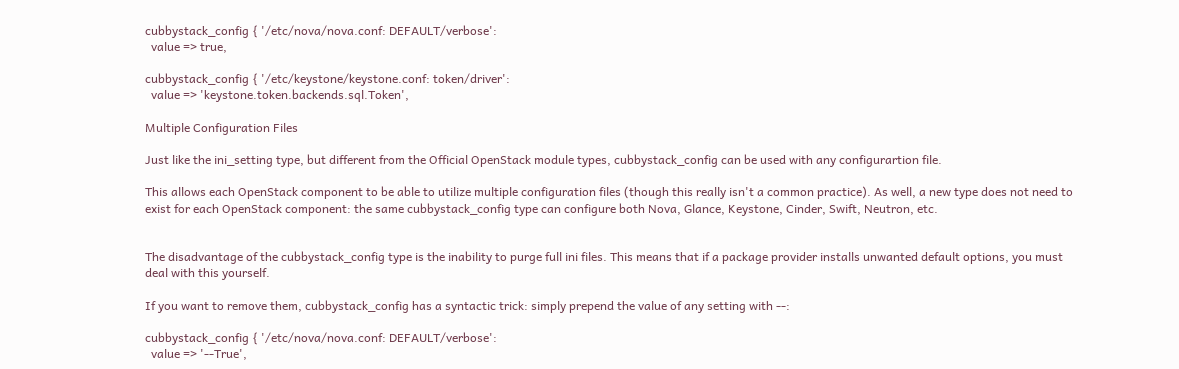cubbystack_config { '/etc/nova/nova.conf: DEFAULT/verbose':
  value => true,

cubbystack_config { '/etc/keystone/keystone.conf: token/driver':
  value => 'keystone.token.backends.sql.Token',

Multiple Configuration Files

Just like the ini_setting type, but different from the Official OpenStack module types, cubbystack_config can be used with any configurartion file.

This allows each OpenStack component to be able to utilize multiple configuration files (though this really isn't a common practice). As well, a new type does not need to exist for each OpenStack component: the same cubbystack_config type can configure both Nova, Glance, Keystone, Cinder, Swift, Neutron, etc.


The disadvantage of the cubbystack_config type is the inability to purge full ini files. This means that if a package provider installs unwanted default options, you must deal with this yourself.

If you want to remove them, cubbystack_config has a syntactic trick: simply prepend the value of any setting with --:

cubbystack_config { '/etc/nova/nova.conf: DEFAULT/verbose':
  value => '--True',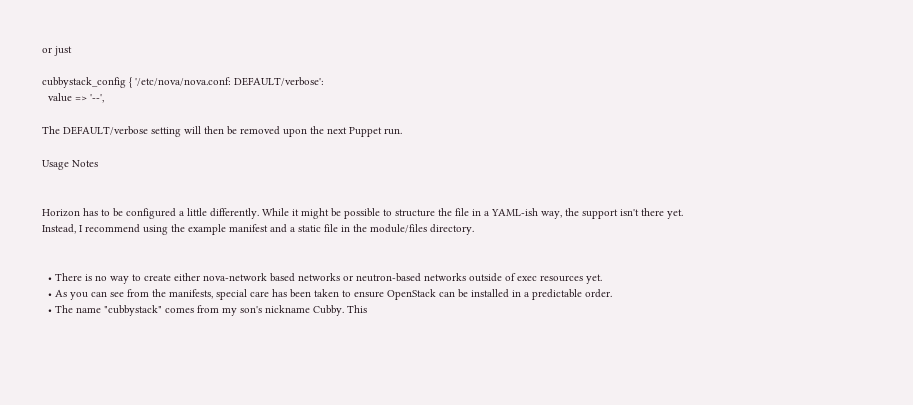or just

cubbystack_config { '/etc/nova/nova.conf: DEFAULT/verbose':
  value => '--',

The DEFAULT/verbose setting will then be removed upon the next Puppet run.

Usage Notes


Horizon has to be configured a little differently. While it might be possible to structure the file in a YAML-ish way, the support isn't there yet. Instead, I recommend using the example manifest and a static file in the module/files directory.


  • There is no way to create either nova-network based networks or neutron-based networks outside of exec resources yet.
  • As you can see from the manifests, special care has been taken to ensure OpenStack can be installed in a predictable order.
  • The name "cubbystack" comes from my son's nickname Cubby. This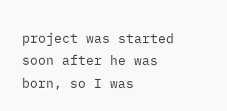project was started soon after he was born, so I was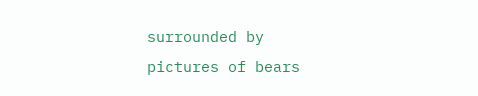surrounded by pictures of bears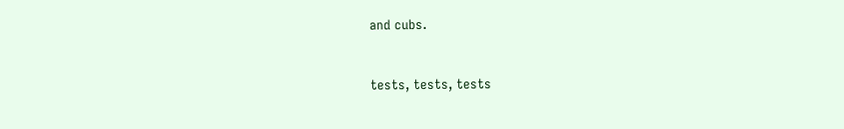and cubs.


tests, tests, tests